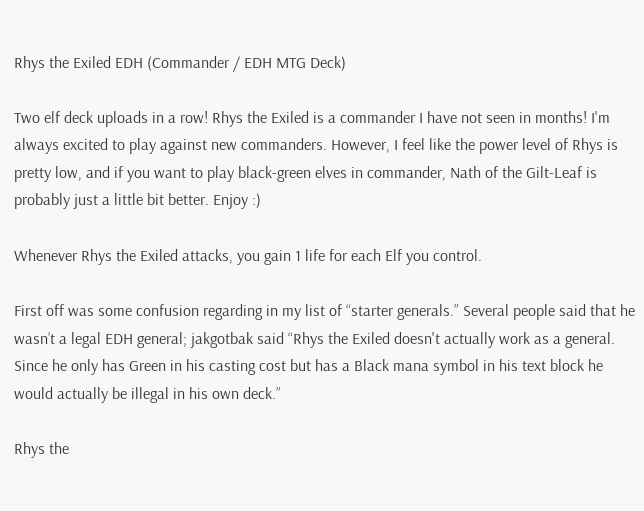Rhys the Exiled EDH (Commander / EDH MTG Deck)

Two elf deck uploads in a row! Rhys the Exiled is a commander I have not seen in months! I'm always excited to play against new commanders. However, I feel like the power level of Rhys is pretty low, and if you want to play black-green elves in commander, Nath of the Gilt-Leaf is probably just a little bit better. Enjoy :)

Whenever Rhys the Exiled attacks, you gain 1 life for each Elf you control.

First off was some confusion regarding in my list of “starter generals.” Several people said that he wasn’t a legal EDH general; jakgotbak said “Rhys the Exiled doesn't actually work as a general. Since he only has Green in his casting cost but has a Black mana symbol in his text block he would actually be illegal in his own deck.”

Rhys the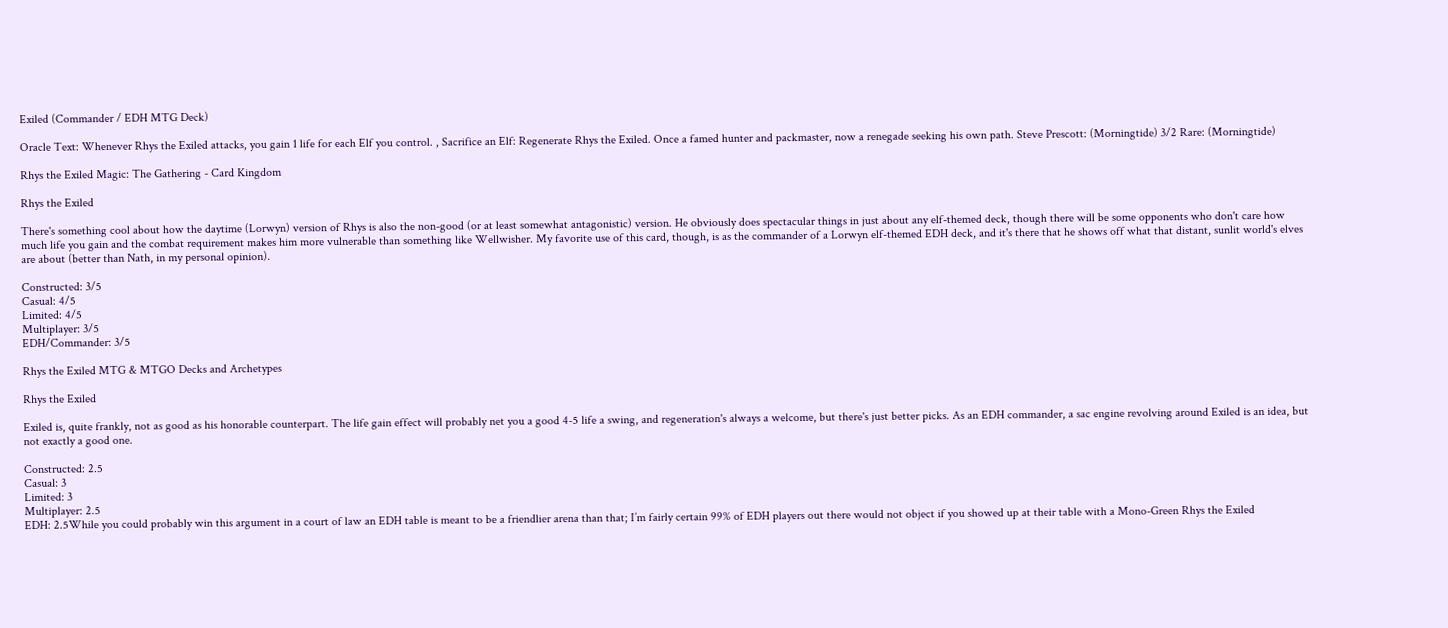Exiled (Commander / EDH MTG Deck)

Oracle Text: Whenever Rhys the Exiled attacks, you gain 1 life for each Elf you control. , Sacrifice an Elf: Regenerate Rhys the Exiled. Once a famed hunter and packmaster, now a renegade seeking his own path. Steve Prescott: (Morningtide) 3/2 Rare: (Morningtide)

Rhys the Exiled Magic: The Gathering - Card Kingdom

Rhys the Exiled

There's something cool about how the daytime (Lorwyn) version of Rhys is also the non-good (or at least somewhat antagonistic) version. He obviously does spectacular things in just about any elf-themed deck, though there will be some opponents who don't care how much life you gain and the combat requirement makes him more vulnerable than something like Wellwisher. My favorite use of this card, though, is as the commander of a Lorwyn elf-themed EDH deck, and it's there that he shows off what that distant, sunlit world's elves are about (better than Nath, in my personal opinion).

Constructed: 3/5
Casual: 4/5
Limited: 4/5
Multiplayer: 3/5
EDH/Commander: 3/5

Rhys the Exiled MTG & MTGO Decks and Archetypes

Rhys the Exiled

Exiled is, quite frankly, not as good as his honorable counterpart. The life gain effect will probably net you a good 4-5 life a swing, and regeneration's always a welcome, but there's just better picks. As an EDH commander, a sac engine revolving around Exiled is an idea, but not exactly a good one.

Constructed: 2.5
Casual: 3
Limited: 3
Multiplayer: 2.5
EDH: 2.5While you could probably win this argument in a court of law an EDH table is meant to be a friendlier arena than that; I’m fairly certain 99% of EDH players out there would not object if you showed up at their table with a Mono-Green Rhys the Exiled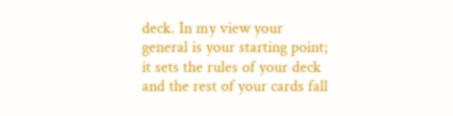deck. In my view your general is your starting point; it sets the rules of your deck and the rest of your cards fall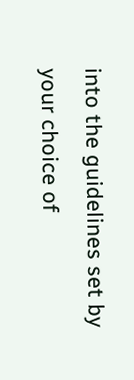into the guidelines set by your choice of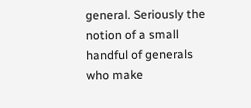general. Seriously the notion of a small handful of generals who make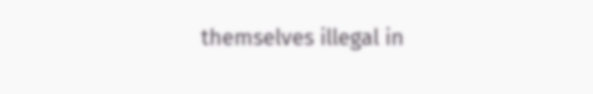themselves illegal in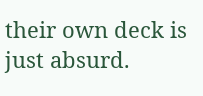their own deck is just absurd.